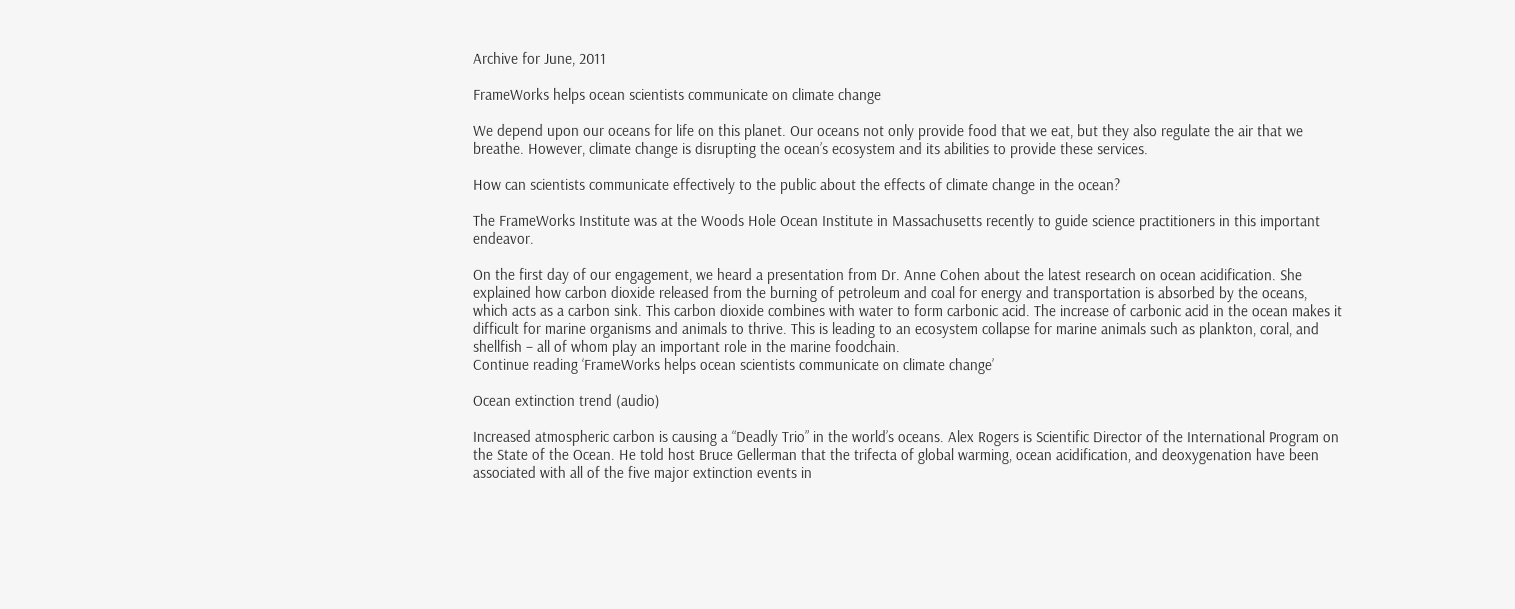Archive for June, 2011

FrameWorks helps ocean scientists communicate on climate change

We depend upon our oceans for life on this planet. Our oceans not only provide food that we eat, but they also regulate the air that we breathe. However, climate change is disrupting the ocean’s ecosystem and its abilities to provide these services.

How can scientists communicate effectively to the public about the effects of climate change in the ocean?

The FrameWorks Institute was at the Woods Hole Ocean Institute in Massachusetts recently to guide science practitioners in this important endeavor.

On the first day of our engagement, we heard a presentation from Dr. Anne Cohen about the latest research on ocean acidification. She explained how carbon dioxide released from the burning of petroleum and coal for energy and transportation is absorbed by the oceans, which acts as a carbon sink. This carbon dioxide combines with water to form carbonic acid. The increase of carbonic acid in the ocean makes it difficult for marine organisms and animals to thrive. This is leading to an ecosystem collapse for marine animals such as plankton, coral, and shellfish – all of whom play an important role in the marine foodchain.
Continue reading ‘FrameWorks helps ocean scientists communicate on climate change’

Ocean extinction trend (audio)

Increased atmospheric carbon is causing a “Deadly Trio” in the world’s oceans. Alex Rogers is Scientific Director of the International Program on the State of the Ocean. He told host Bruce Gellerman that the trifecta of global warming, ocean acidification, and deoxygenation have been associated with all of the five major extinction events in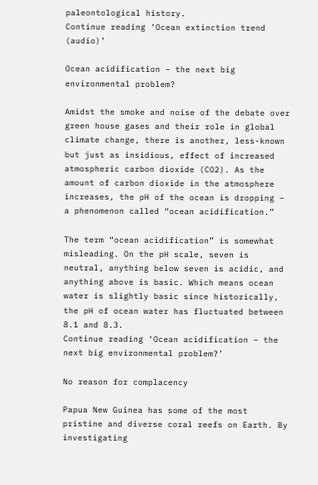paleontological history.
Continue reading ‘Ocean extinction trend (audio)’

Ocean acidification – the next big environmental problem?

Amidst the smoke and noise of the debate over green house gases and their role in global climate change, there is another, less-known but just as insidious, effect of increased atmospheric carbon dioxide (CO2). As the amount of carbon dioxide in the atmosphere increases, the pH of the ocean is dropping – a phenomenon called “ocean acidification.”

The term “ocean acidification” is somewhat misleading. On the pH scale, seven is neutral, anything below seven is acidic, and anything above is basic. Which means ocean water is slightly basic since historically, the pH of ocean water has fluctuated between 8.1 and 8.3.
Continue reading ‘Ocean acidification – the next big environmental problem?’

No reason for complacency

Papua New Guinea has some of the most pristine and diverse coral reefs on Earth. By investigating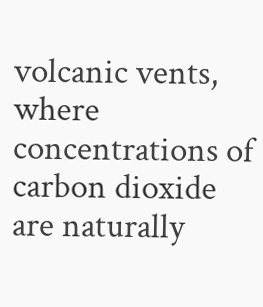volcanic vents, where concentrations of carbon dioxide are naturally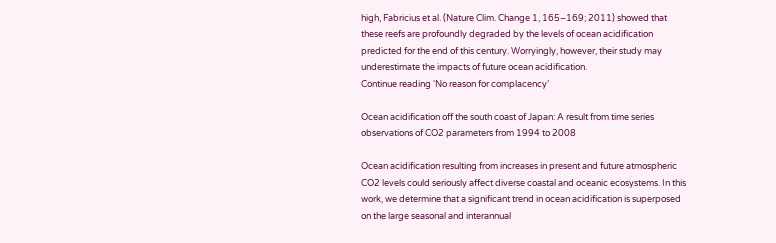high, Fabricius et al. (Nature Clim. Change 1, 165–169; 2011) showed that these reefs are profoundly degraded by the levels of ocean acidification predicted for the end of this century. Worryingly, however, their study may underestimate the impacts of future ocean acidification.
Continue reading ‘No reason for complacency’

Ocean acidification off the south coast of Japan: A result from time series observations of CO2 parameters from 1994 to 2008

Ocean acidification resulting from increases in present and future atmospheric CO2 levels could seriously affect diverse coastal and oceanic ecosystems. In this work, we determine that a significant trend in ocean acidification is superposed on the large seasonal and interannual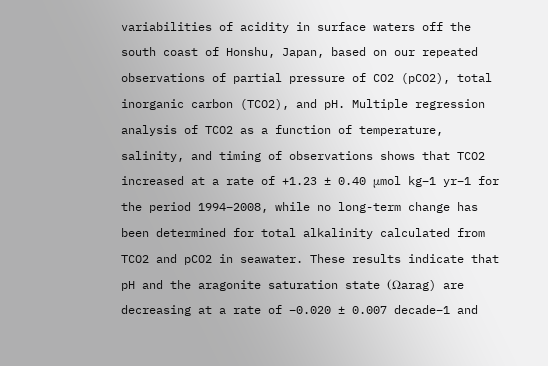variabilities of acidity in surface waters off the south coast of Honshu, Japan, based on our repeated observations of partial pressure of CO2 (pCO2), total inorganic carbon (TCO2), and pH. Multiple regression analysis of TCO2 as a function of temperature, salinity, and timing of observations shows that TCO2 increased at a rate of +1.23 ± 0.40 μmol kg−1 yr−1 for the period 1994–2008, while no long-term change has been determined for total alkalinity calculated from TCO2 and pCO2 in seawater. These results indicate that pH and the aragonite saturation state (Ωarag) are decreasing at a rate of −0.020 ± 0.007 decade−1 and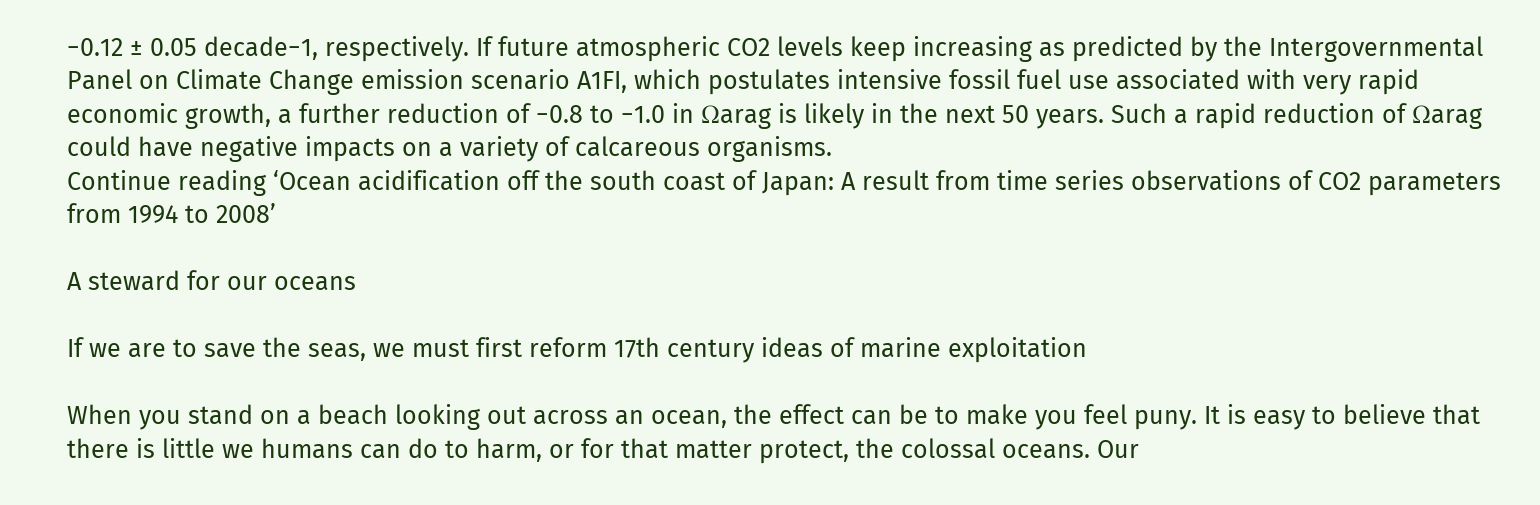−0.12 ± 0.05 decade−1, respectively. If future atmospheric CO2 levels keep increasing as predicted by the Intergovernmental Panel on Climate Change emission scenario A1FI, which postulates intensive fossil fuel use associated with very rapid economic growth, a further reduction of −0.8 to −1.0 in Ωarag is likely in the next 50 years. Such a rapid reduction of Ωarag could have negative impacts on a variety of calcareous organisms.
Continue reading ‘Ocean acidification off the south coast of Japan: A result from time series observations of CO2 parameters from 1994 to 2008’

A steward for our oceans

If we are to save the seas, we must first reform 17th century ideas of marine exploitation

When you stand on a beach looking out across an ocean, the effect can be to make you feel puny. It is easy to believe that there is little we humans can do to harm, or for that matter protect, the colossal oceans. Our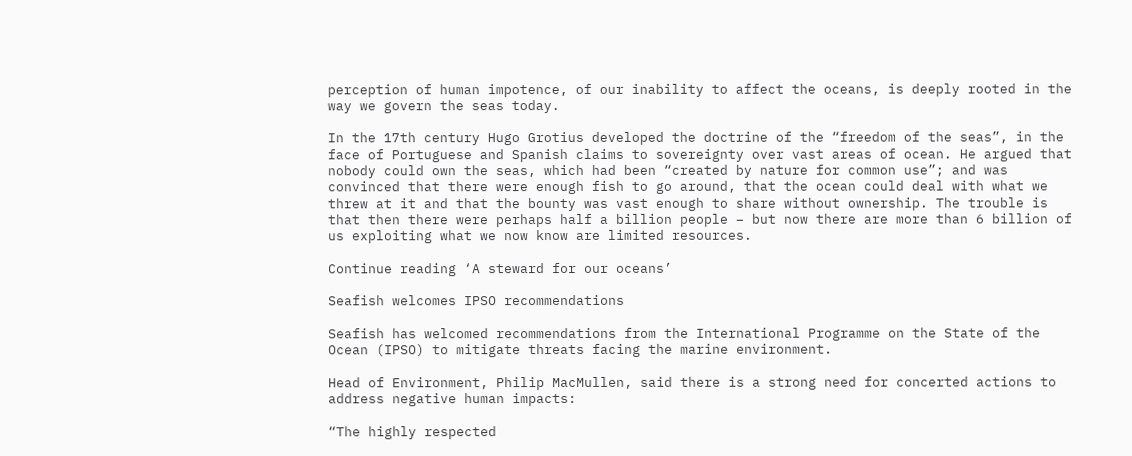perception of human impotence, of our inability to affect the oceans, is deeply rooted in the way we govern the seas today.

In the 17th century Hugo Grotius developed the doctrine of the “freedom of the seas”, in the face of Portuguese and Spanish claims to sovereignty over vast areas of ocean. He argued that nobody could own the seas, which had been “created by nature for common use”; and was convinced that there were enough fish to go around, that the ocean could deal with what we threw at it and that the bounty was vast enough to share without ownership. The trouble is that then there were perhaps half a billion people – but now there are more than 6 billion of us exploiting what we now know are limited resources.

Continue reading ‘A steward for our oceans’

Seafish welcomes IPSO recommendations

Seafish has welcomed recommendations from the International Programme on the State of the Ocean (IPSO) to mitigate threats facing the marine environment.

Head of Environment, Philip MacMullen, said there is a strong need for concerted actions to address negative human impacts:

“The highly respected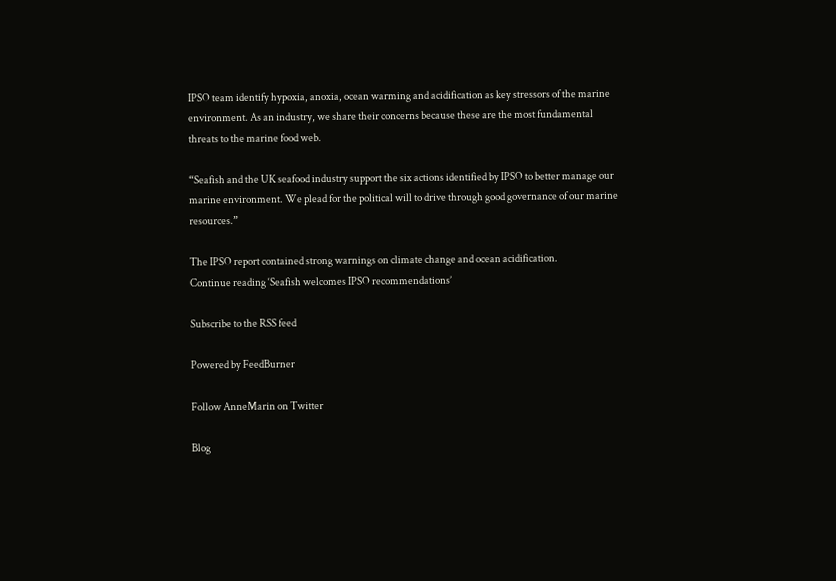IPSO team identify hypoxia, anoxia, ocean warming and acidification as key stressors of the marine environment. As an industry, we share their concerns because these are the most fundamental threats to the marine food web.

“Seafish and the UK seafood industry support the six actions identified by IPSO to better manage our marine environment. We plead for the political will to drive through good governance of our marine resources.”

The IPSO report contained strong warnings on climate change and ocean acidification.
Continue reading ‘Seafish welcomes IPSO recommendations’

Subscribe to the RSS feed

Powered by FeedBurner

Follow AnneMarin on Twitter

Blog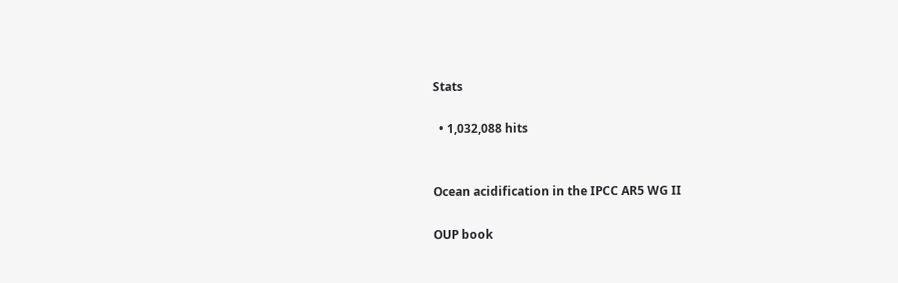Stats

  • 1,032,088 hits


Ocean acidification in the IPCC AR5 WG II

OUP book